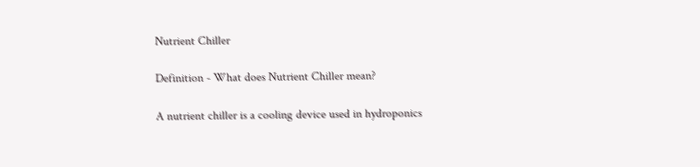Nutrient Chiller

Definition - What does Nutrient Chiller mean?

A nutrient chiller is a cooling device used in hydroponics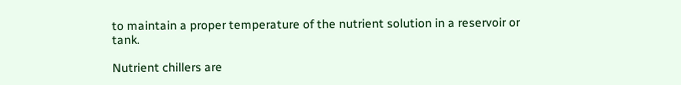to maintain a proper temperature of the nutrient solution in a reservoir or tank.

Nutrient chillers are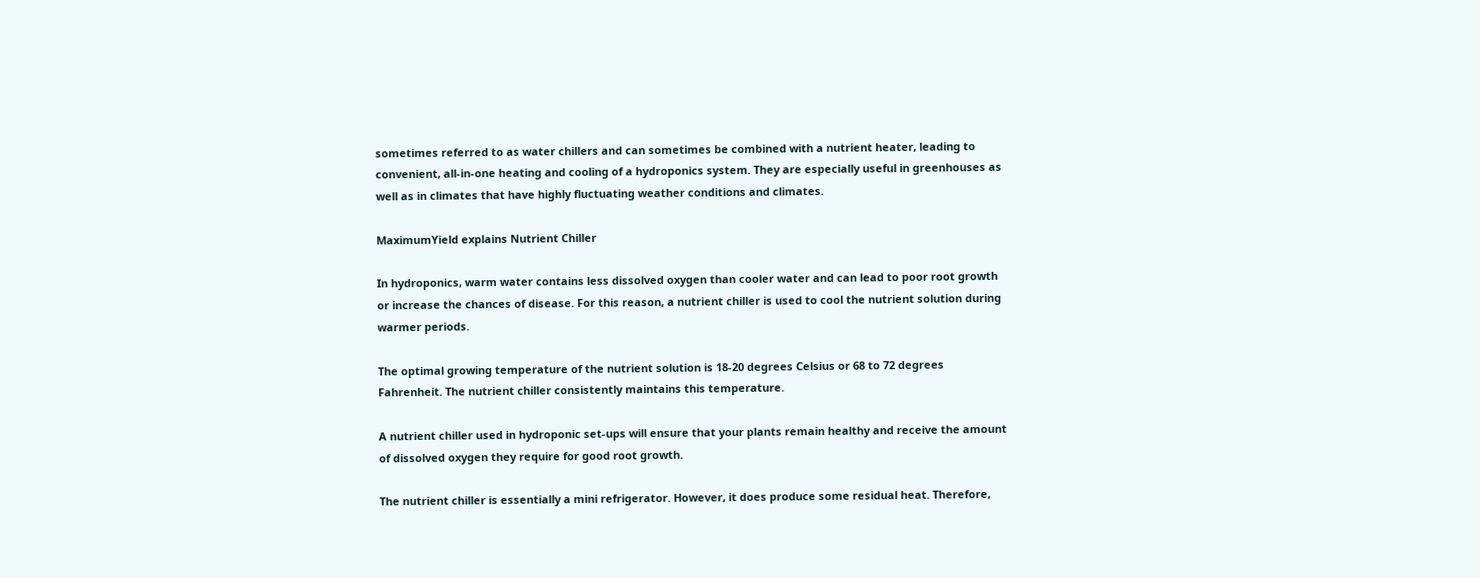sometimes referred to as water chillers and can sometimes be combined with a nutrient heater, leading to convenient, all-in-one heating and cooling of a hydroponics system. They are especially useful in greenhouses as well as in climates that have highly fluctuating weather conditions and climates.

MaximumYield explains Nutrient Chiller

In hydroponics, warm water contains less dissolved oxygen than cooler water and can lead to poor root growth or increase the chances of disease. For this reason, a nutrient chiller is used to cool the nutrient solution during warmer periods.

The optimal growing temperature of the nutrient solution is 18-20 degrees Celsius or 68 to 72 degrees Fahrenheit. The nutrient chiller consistently maintains this temperature.

A nutrient chiller used in hydroponic set-ups will ensure that your plants remain healthy and receive the amount of dissolved oxygen they require for good root growth.

The nutrient chiller is essentially a mini refrigerator. However, it does produce some residual heat. Therefore,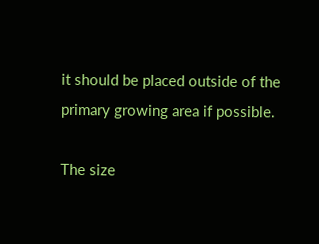it should be placed outside of the primary growing area if possible.

The size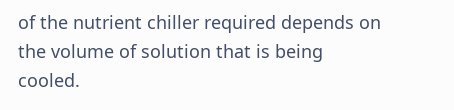of the nutrient chiller required depends on the volume of solution that is being cooled.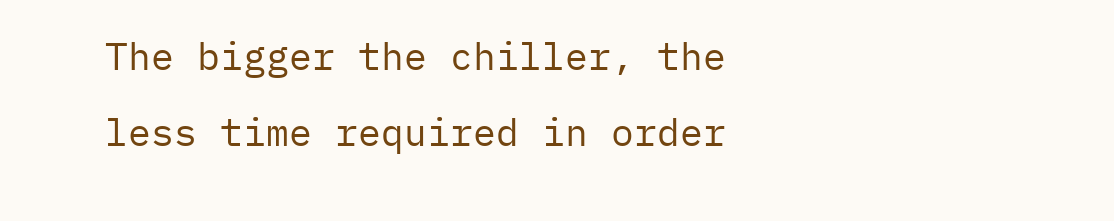The bigger the chiller, the less time required in order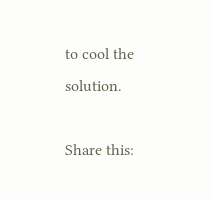to cool the solution.

Share this: